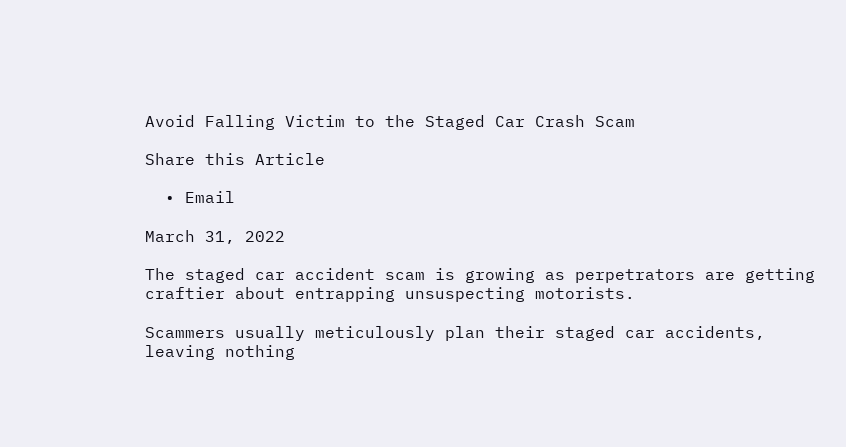Avoid Falling Victim to the Staged Car Crash Scam

Share this Article

  • Email

March 31, 2022

The staged car accident scam is growing as perpetrators are getting craftier about entrapping unsuspecting motorists.

Scammers usually meticulously plan their staged car accidents, leaving nothing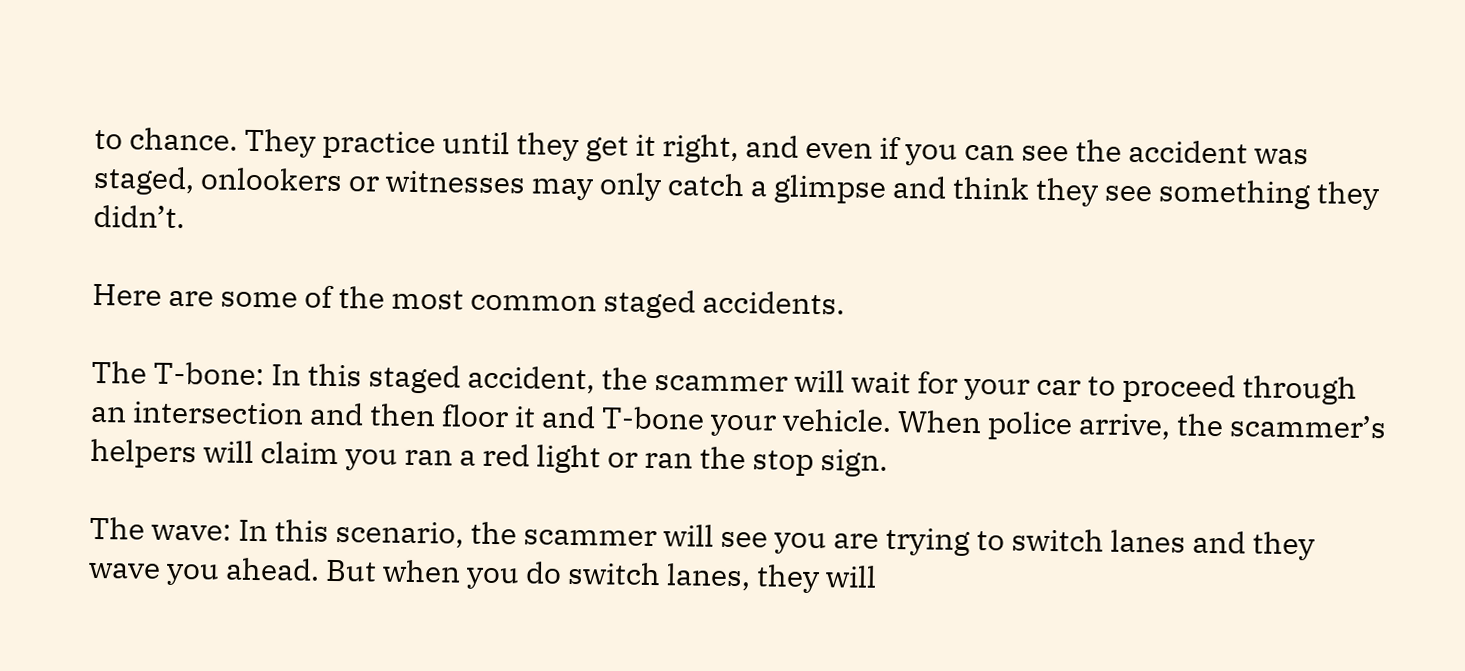to chance. They practice until they get it right, and even if you can see the accident was staged, onlookers or witnesses may only catch a glimpse and think they see something they didn’t.

Here are some of the most common staged accidents.

The T-bone: In this staged accident, the scammer will wait for your car to proceed through an intersection and then floor it and T-bone your vehicle. When police arrive, the scammer’s helpers will claim you ran a red light or ran the stop sign.

The wave: In this scenario, the scammer will see you are trying to switch lanes and they wave you ahead. But when you do switch lanes, they will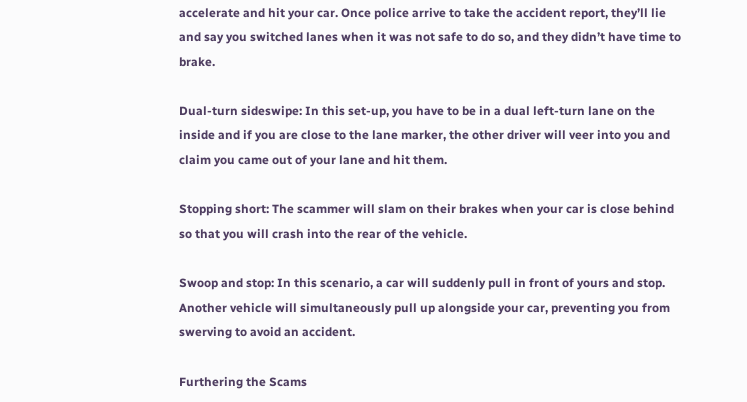accelerate and hit your car. Once police arrive to take the accident report, they’ll lie and say you switched lanes when it was not safe to do so, and they didn’t have time to brake.

Dual-turn sideswipe: In this set-up, you have to be in a dual left-turn lane on the inside and if you are close to the lane marker, the other driver will veer into you and claim you came out of your lane and hit them.

Stopping short: The scammer will slam on their brakes when your car is close behind so that you will crash into the rear of the vehicle.

Swoop and stop: In this scenario, a car will suddenly pull in front of yours and stop. Another vehicle will simultaneously pull up alongside your car, preventing you from swerving to avoid an accident.

Furthering the Scams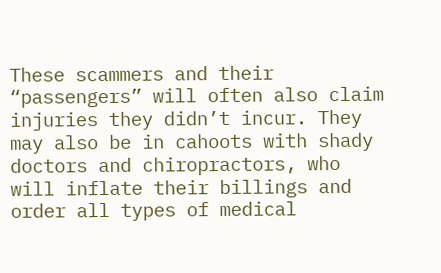These scammers and their “passengers” will often also claim injuries they didn’t incur. They may also be in cahoots with shady doctors and chiropractors, who will inflate their billings and order all types of medical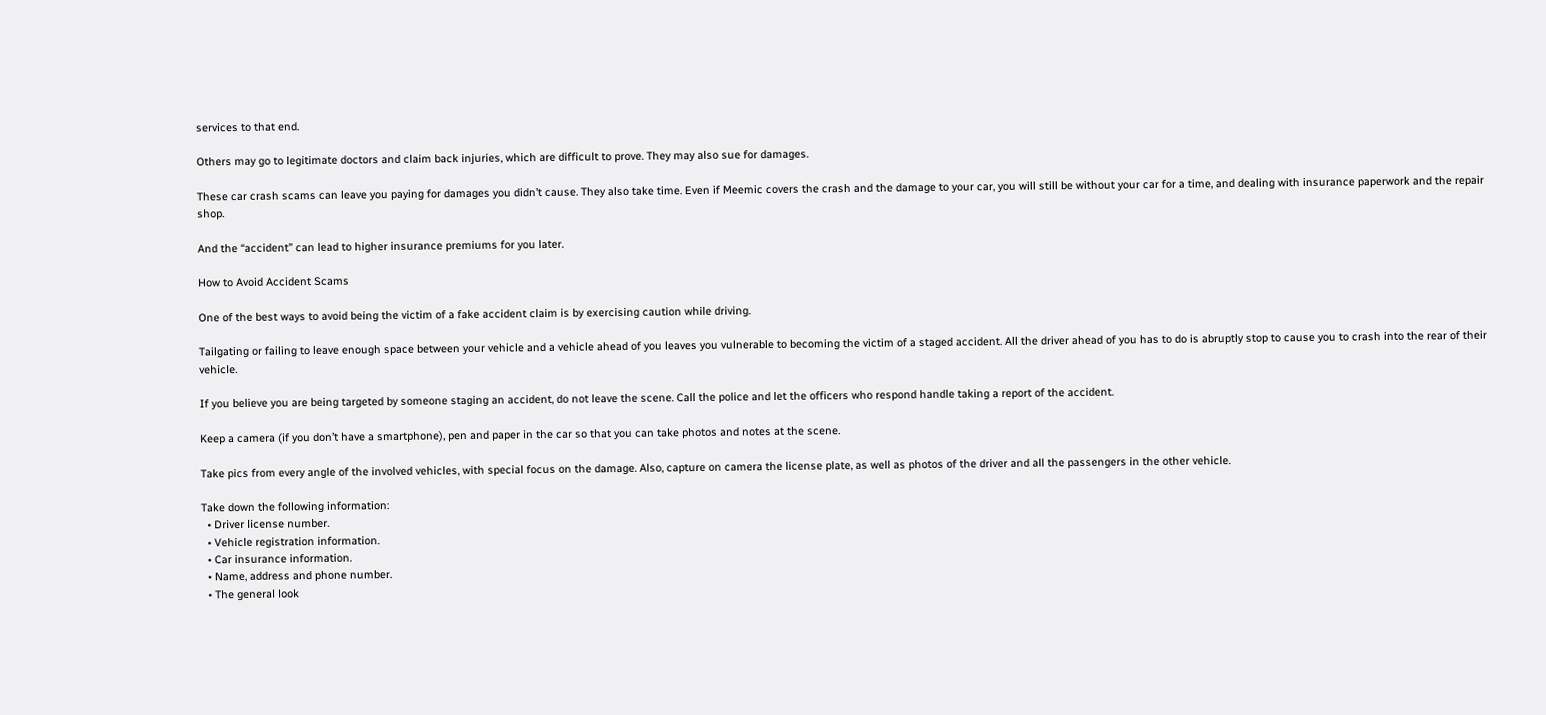services to that end.

Others may go to legitimate doctors and claim back injuries, which are difficult to prove. They may also sue for damages.

These car crash scams can leave you paying for damages you didn’t cause. They also take time. Even if Meemic covers the crash and the damage to your car, you will still be without your car for a time, and dealing with insurance paperwork and the repair shop.

And the “accident” can lead to higher insurance premiums for you later.

How to Avoid Accident Scams

One of the best ways to avoid being the victim of a fake accident claim is by exercising caution while driving.

Tailgating or failing to leave enough space between your vehicle and a vehicle ahead of you leaves you vulnerable to becoming the victim of a staged accident. All the driver ahead of you has to do is abruptly stop to cause you to crash into the rear of their vehicle.

If you believe you are being targeted by someone staging an accident, do not leave the scene. Call the police and let the officers who respond handle taking a report of the accident.

Keep a camera (if you don’t have a smartphone), pen and paper in the car so that you can take photos and notes at the scene.

Take pics from every angle of the involved vehicles, with special focus on the damage. Also, capture on camera the license plate, as well as photos of the driver and all the passengers in the other vehicle.

Take down the following information:
  • Driver license number.
  • Vehicle registration information.
  • Car insurance information.
  • Name, address and phone number.
  • The general look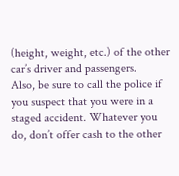(height, weight, etc.) of the other car’s driver and passengers.
Also, be sure to call the police if you suspect that you were in a staged accident. Whatever you do, don’t offer cash to the other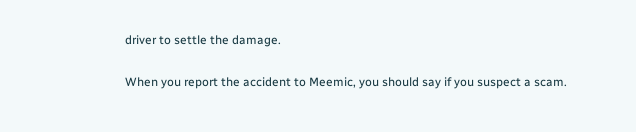driver to settle the damage.

When you report the accident to Meemic, you should say if you suspect a scam.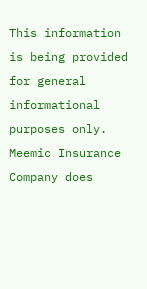This information is being provided for general informational purposes only. Meemic Insurance Company does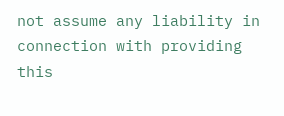not assume any liability in connection with providing this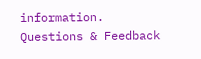information.
Questions & Feedback